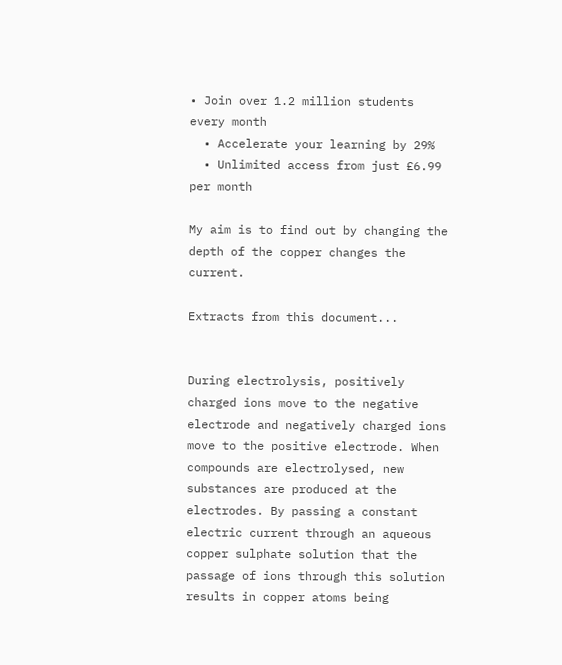• Join over 1.2 million students every month
  • Accelerate your learning by 29%
  • Unlimited access from just £6.99 per month

My aim is to find out by changing the depth of the copper changes the current.

Extracts from this document...


During electrolysis, positively charged ions move to the negative electrode and negatively charged ions move to the positive electrode. When compounds are electrolysed, new substances are produced at the electrodes. By passing a constant electric current through an aqueous copper sulphate solution that the passage of ions through this solution results in copper atoms being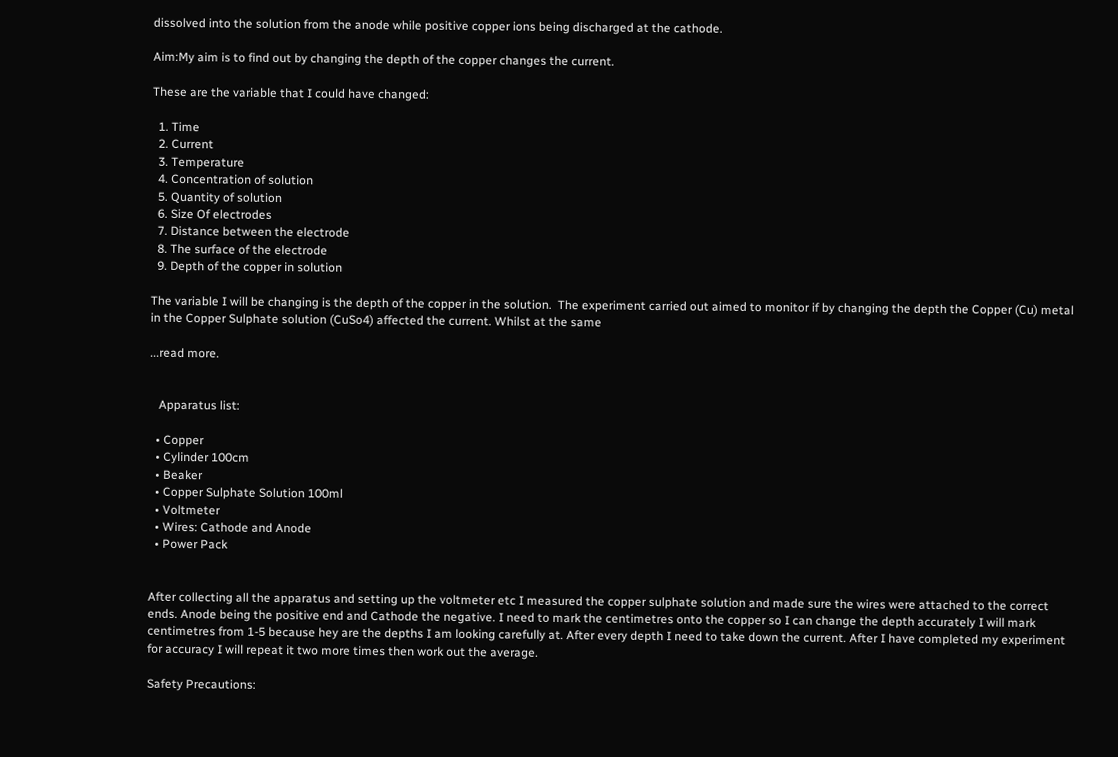dissolved into the solution from the anode while positive copper ions being discharged at the cathode.

Aim:My aim is to find out by changing the depth of the copper changes the current.

These are the variable that I could have changed:

  1. Time
  2. Current
  3. Temperature
  4. Concentration of solution
  5. Quantity of solution
  6. Size Of electrodes
  7. Distance between the electrode
  8. The surface of the electrode
  9. Depth of the copper in solution

The variable I will be changing is the depth of the copper in the solution.  The experiment carried out aimed to monitor if by changing the depth the Copper (Cu) metal in the Copper Sulphate solution (CuSo4) affected the current. Whilst at the same

...read more.


   Apparatus list:

  • Copper
  • Cylinder 100cm
  • Beaker
  • Copper Sulphate Solution 100ml
  • Voltmeter
  • Wires: Cathode and Anode
  • Power Pack


After collecting all the apparatus and setting up the voltmeter etc I measured the copper sulphate solution and made sure the wires were attached to the correct ends. Anode being the positive end and Cathode the negative. I need to mark the centimetres onto the copper so I can change the depth accurately I will mark centimetres from 1-5 because hey are the depths I am looking carefully at. After every depth I need to take down the current. After I have completed my experiment for accuracy I will repeat it two more times then work out the average.

Safety Precautions: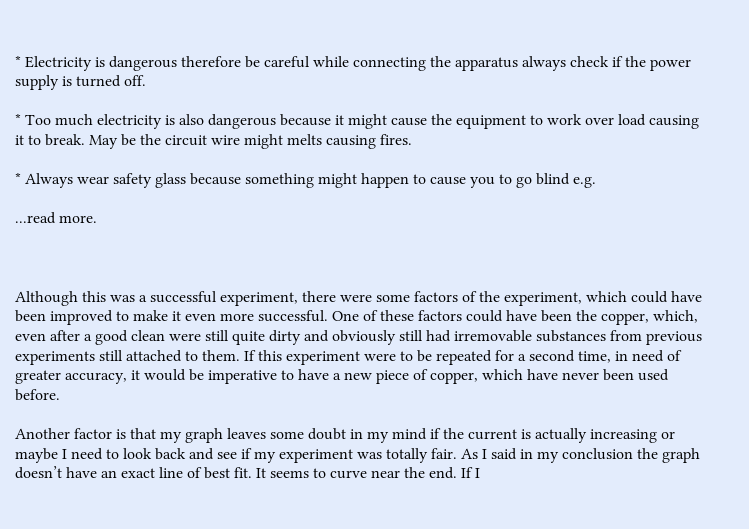* Electricity is dangerous therefore be careful while connecting the apparatus always check if the power supply is turned off.

* Too much electricity is also dangerous because it might cause the equipment to work over load causing it to break. May be the circuit wire might melts causing fires.

* Always wear safety glass because something might happen to cause you to go blind e.g.

...read more.



Although this was a successful experiment, there were some factors of the experiment, which could have been improved to make it even more successful. One of these factors could have been the copper, which, even after a good clean were still quite dirty and obviously still had irremovable substances from previous experiments still attached to them. If this experiment were to be repeated for a second time, in need of greater accuracy, it would be imperative to have a new piece of copper, which have never been used before.

Another factor is that my graph leaves some doubt in my mind if the current is actually increasing or maybe I need to look back and see if my experiment was totally fair. As I said in my conclusion the graph doesn’t have an exact line of best fit. It seems to curve near the end. If I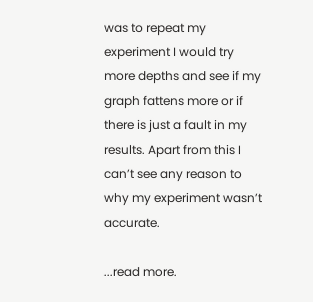was to repeat my experiment I would try more depths and see if my graph fattens more or if there is just a fault in my results. Apart from this I can’t see any reason to why my experiment wasn’t accurate.

...read more.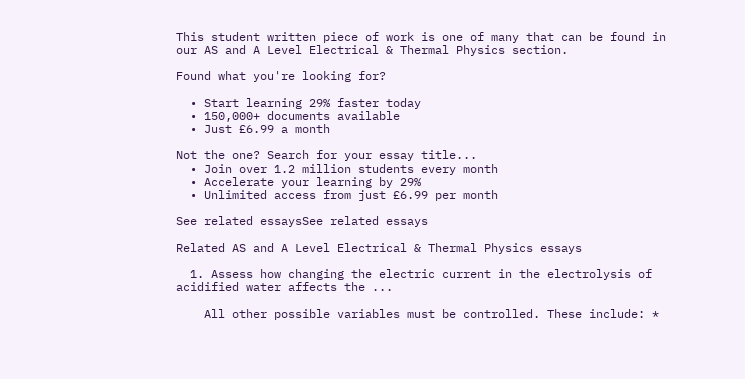This student written piece of work is one of many that can be found in our AS and A Level Electrical & Thermal Physics section.

Found what you're looking for?

  • Start learning 29% faster today
  • 150,000+ documents available
  • Just £6.99 a month

Not the one? Search for your essay title...
  • Join over 1.2 million students every month
  • Accelerate your learning by 29%
  • Unlimited access from just £6.99 per month

See related essaysSee related essays

Related AS and A Level Electrical & Thermal Physics essays

  1. Assess how changing the electric current in the electrolysis of acidified water affects the ...

    All other possible variables must be controlled. These include: *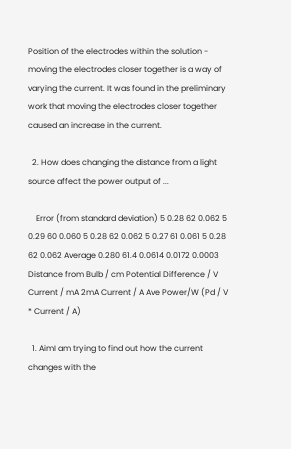Position of the electrodes within the solution - moving the electrodes closer together is a way of varying the current. It was found in the preliminary work that moving the electrodes closer together caused an increase in the current.

  2. How does changing the distance from a light source affect the power output of ...

    Error (from standard deviation) 5 0.28 62 0.062 5 0.29 60 0.060 5 0.28 62 0.062 5 0.27 61 0.061 5 0.28 62 0.062 Average 0.280 61.4 0.0614 0.0172 0.0003 Distance from Bulb / cm Potential Difference / V Current / mA 2mA Current / A Ave Power/W (Pd / V * Current / A)

  1. AimI am trying to find out how the current changes with the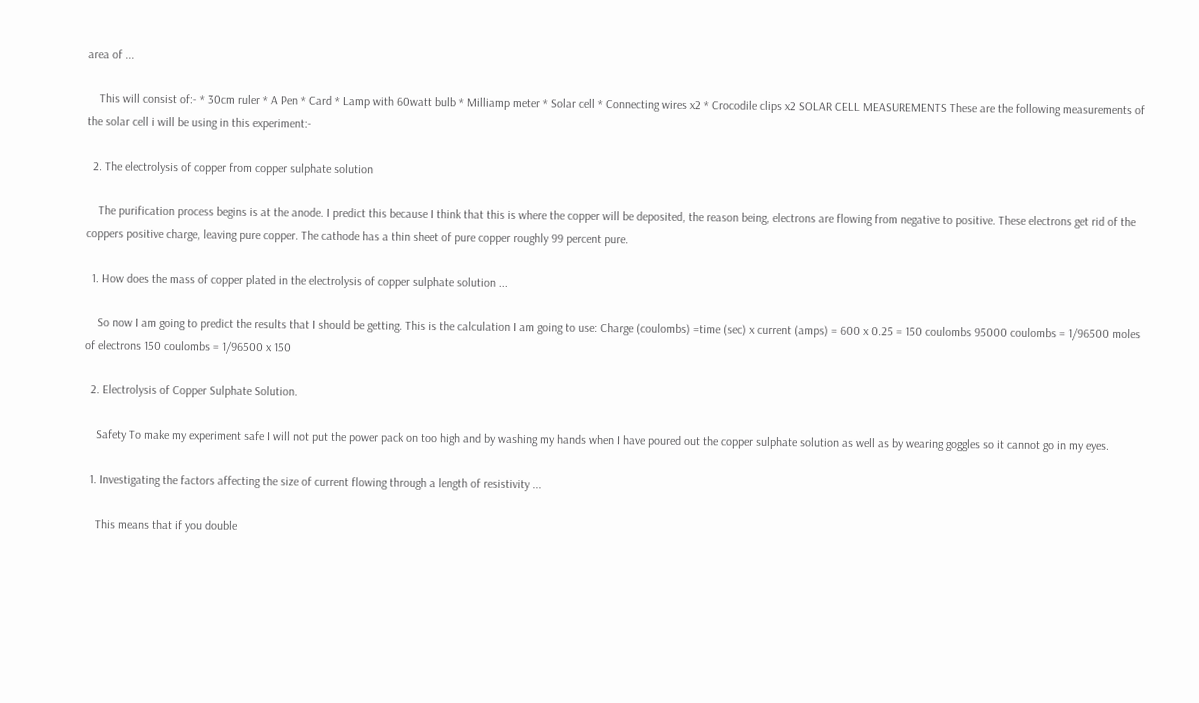area of ...

    This will consist of:- * 30cm ruler * A Pen * Card * Lamp with 60watt bulb * Milliamp meter * Solar cell * Connecting wires x2 * Crocodile clips x2 SOLAR CELL MEASUREMENTS These are the following measurements of the solar cell i will be using in this experiment:-

  2. The electrolysis of copper from copper sulphate solution

    The purification process begins is at the anode. I predict this because I think that this is where the copper will be deposited, the reason being, electrons are flowing from negative to positive. These electrons get rid of the coppers positive charge, leaving pure copper. The cathode has a thin sheet of pure copper roughly 99 percent pure.

  1. How does the mass of copper plated in the electrolysis of copper sulphate solution ...

    So now I am going to predict the results that I should be getting. This is the calculation I am going to use: Charge (coulombs) =time (sec) x current (amps) = 600 x 0.25 = 150 coulombs 95000 coulombs = 1/96500 moles of electrons 150 coulombs = 1/96500 x 150

  2. Electrolysis of Copper Sulphate Solution.

    Safety To make my experiment safe I will not put the power pack on too high and by washing my hands when I have poured out the copper sulphate solution as well as by wearing goggles so it cannot go in my eyes.

  1. Investigating the factors affecting the size of current flowing through a length of resistivity ...

    This means that if you double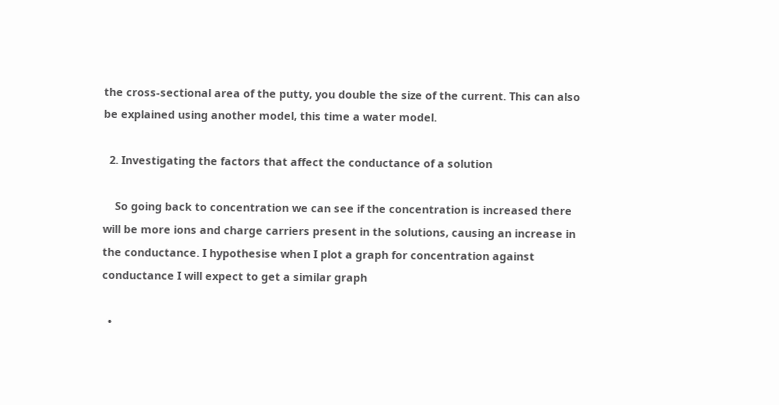the cross-sectional area of the putty, you double the size of the current. This can also be explained using another model, this time a water model.

  2. Investigating the factors that affect the conductance of a solution

    So going back to concentration we can see if the concentration is increased there will be more ions and charge carriers present in the solutions, causing an increase in the conductance. I hypothesise when I plot a graph for concentration against conductance I will expect to get a similar graph

  •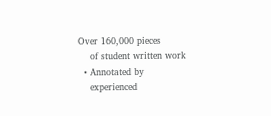Over 160,000 pieces
    of student written work
  • Annotated by
    experienced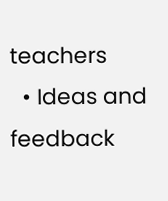teachers
  • Ideas and feedback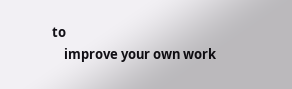to
    improve your own work